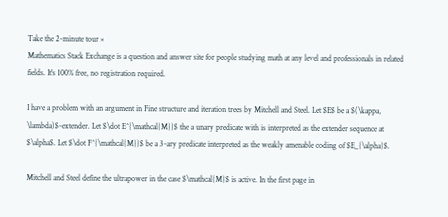Take the 2-minute tour ×
Mathematics Stack Exchange is a question and answer site for people studying math at any level and professionals in related fields. It's 100% free, no registration required.

I have a problem with an argument in Fine structure and iteration trees by Mitchell and Steel. Let $E$ be a $(\kappa, \lambda)$-extender. Let $\dot E^{\mathcal{M}}$ the a unary predicate with is interpreted as the extender sequence at $\alpha$. Let $\dot F^{\mathcal{M}}$ be a 3-ary predicate interpreted as the weakly amenable coding of $E_{\alpha}$.

Mitchell and Steel define the ultrapower in the case $\mathcal{M}$ is active. In the first page in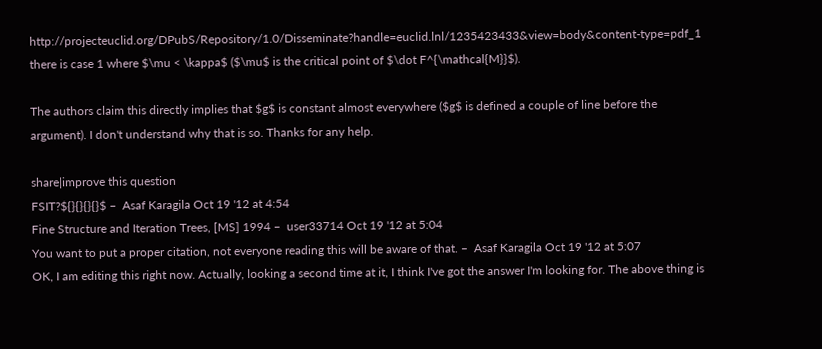http://projecteuclid.org/DPubS/Repository/1.0/Disseminate?handle=euclid.lnl/1235423433&view=body&content-type=pdf_1 there is case 1 where $\mu < \kappa$ ($\mu$ is the critical point of $\dot F^{\mathcal{M}}$).

The authors claim this directly implies that $g$ is constant almost everywhere ($g$ is defined a couple of line before the argument). I don't understand why that is so. Thanks for any help.

share|improve this question
FSIT?${}{}{}{}$ –  Asaf Karagila Oct 19 '12 at 4:54
Fine Structure and Iteration Trees, [MS] 1994 –  user33714 Oct 19 '12 at 5:04
You want to put a proper citation, not everyone reading this will be aware of that. –  Asaf Karagila Oct 19 '12 at 5:07
OK, I am editing this right now. Actually, looking a second time at it, I think I've got the answer I'm looking for. The above thing is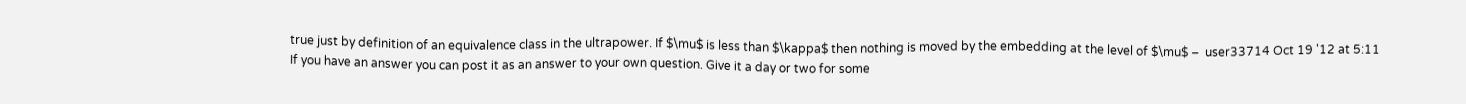true just by definition of an equivalence class in the ultrapower. If $\mu$ is less than $\kappa$ then nothing is moved by the embedding at the level of $\mu$ –  user33714 Oct 19 '12 at 5:11
If you have an answer you can post it as an answer to your own question. Give it a day or two for some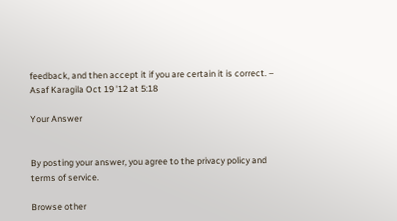feedback, and then accept it if you are certain it is correct. –  Asaf Karagila Oct 19 '12 at 5:18

Your Answer


By posting your answer, you agree to the privacy policy and terms of service.

Browse other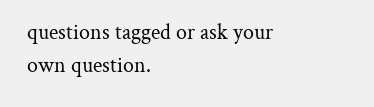questions tagged or ask your own question.